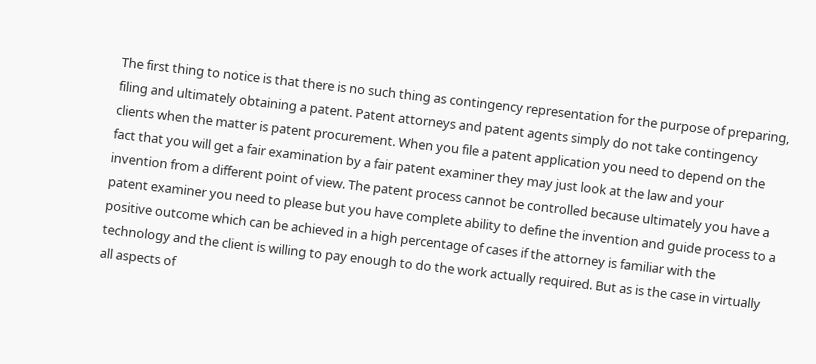The first thing to notice is that there is no such thing as contingency representation for the purpose of preparing, filing and ultimately obtaining a patent. Patent attorneys and patent agents simply do not take contingency clients when the matter is patent procurement. When you file a patent application you need to depend on the fact that you will get a fair examination by a fair patent examiner they may just look at the law and your invention from a different point of view. The patent process cannot be controlled because ultimately you have a patent examiner you need to please but you have complete ability to define the invention and guide process to a positive outcome which can be achieved in a high percentage of cases if the attorney is familiar with the technology and the client is willing to pay enough to do the work actually required. But as is the case in virtually all aspects of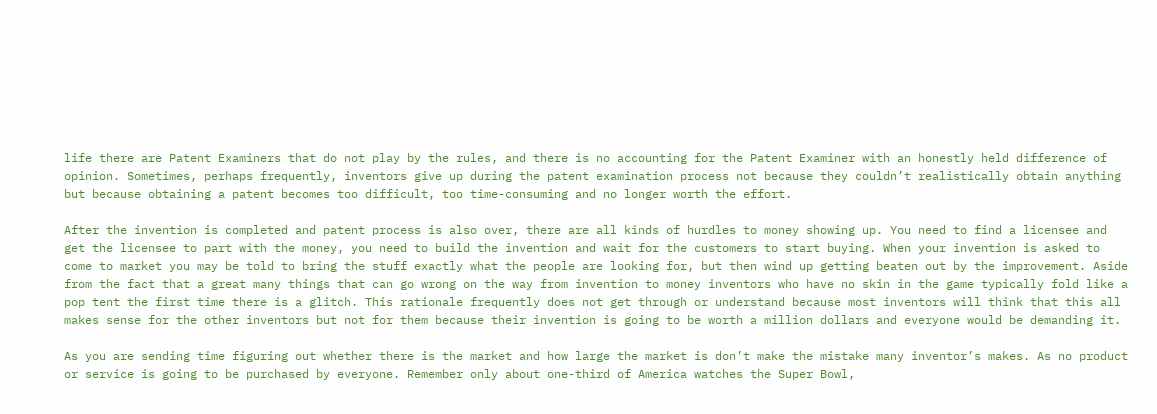life there are Patent Examiners that do not play by the rules, and there is no accounting for the Patent Examiner with an honestly held difference of opinion. Sometimes, perhaps frequently, inventors give up during the patent examination process not because they couldn’t realistically obtain anything but because obtaining a patent becomes too difficult, too time-consuming and no longer worth the effort.

After the invention is completed and patent process is also over, there are all kinds of hurdles to money showing up. You need to find a licensee and get the licensee to part with the money, you need to build the invention and wait for the customers to start buying. When your invention is asked to come to market you may be told to bring the stuff exactly what the people are looking for, but then wind up getting beaten out by the improvement. Aside from the fact that a great many things that can go wrong on the way from invention to money inventors who have no skin in the game typically fold like a pop tent the first time there is a glitch. This rationale frequently does not get through or understand because most inventors will think that this all makes sense for the other inventors but not for them because their invention is going to be worth a million dollars and everyone would be demanding it.

As you are sending time figuring out whether there is the market and how large the market is don’t make the mistake many inventor’s makes. As no product or service is going to be purchased by everyone. Remember only about one-third of America watches the Super Bowl,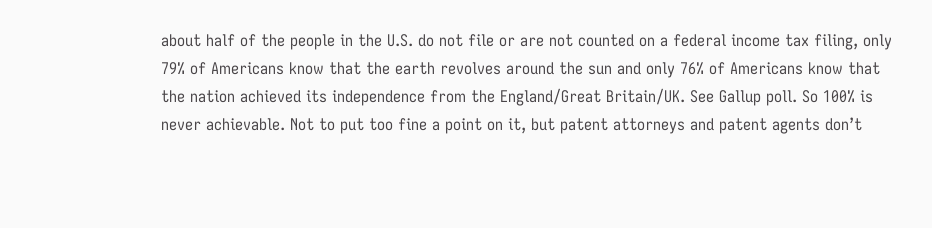about half of the people in the U.S. do not file or are not counted on a federal income tax filing, only 79% of Americans know that the earth revolves around the sun and only 76% of Americans know that the nation achieved its independence from the England/Great Britain/UK. See Gallup poll. So 100% is never achievable. Not to put too fine a point on it, but patent attorneys and patent agents don’t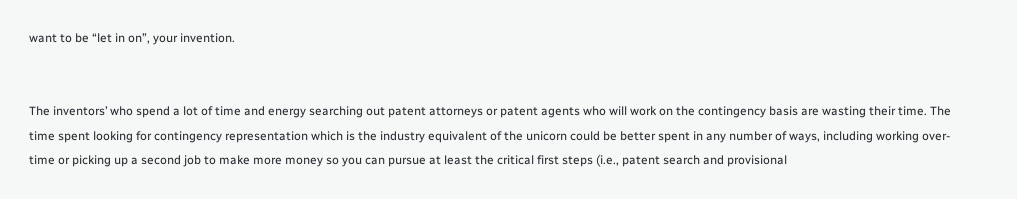want to be “let in on”, your invention.


The inventors’ who spend a lot of time and energy searching out patent attorneys or patent agents who will work on the contingency basis are wasting their time. The time spent looking for contingency representation which is the industry equivalent of the unicorn could be better spent in any number of ways, including working over-time or picking up a second job to make more money so you can pursue at least the critical first steps (i.e., patent search and provisional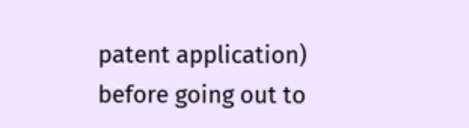patent application) before going out to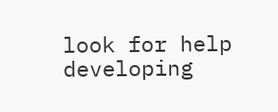look for help developing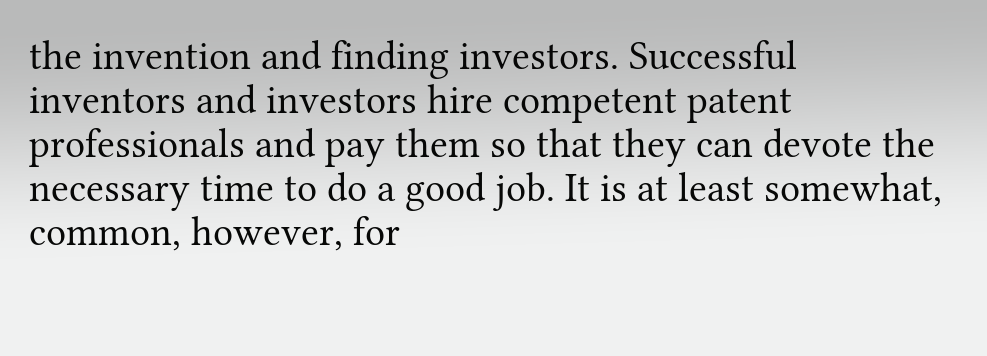the invention and finding investors. Successful inventors and investors hire competent patent professionals and pay them so that they can devote the necessary time to do a good job. It is at least somewhat, common, however, for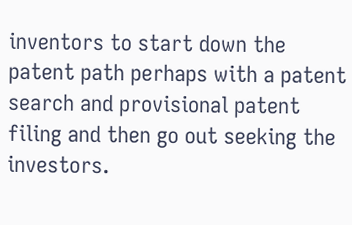inventors to start down the patent path perhaps with a patent search and provisional patent filing and then go out seeking the investors.